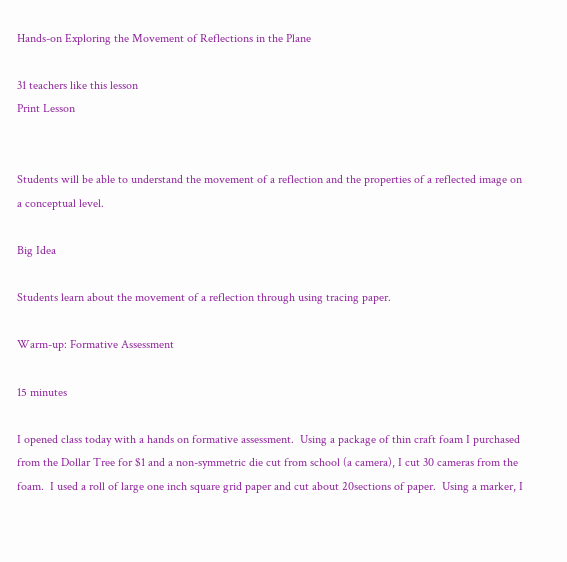Hands-on Exploring the Movement of Reflections in the Plane

31 teachers like this lesson
Print Lesson


Students will be able to understand the movement of a reflection and the properties of a reflected image on a conceptual level.

Big Idea

Students learn about the movement of a reflection through using tracing paper.

Warm-up: Formative Assessment

15 minutes

I opened class today with a hands on formative assessment.  Using a package of thin craft foam I purchased from the Dollar Tree for $1 and a non-symmetric die cut from school (a camera), I cut 30 cameras from the foam.  I used a roll of large one inch square grid paper and cut about 20sections of paper.  Using a marker, I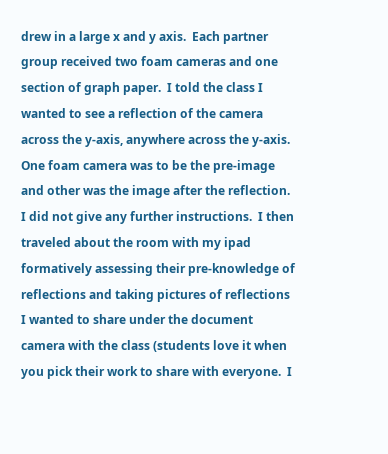drew in a large x and y axis.  Each partner group received two foam cameras and one section of graph paper.  I told the class I wanted to see a reflection of the camera across the y-axis, anywhere across the y-axis.  One foam camera was to be the pre-image and other was the image after the reflection.  I did not give any further instructions.  I then traveled about the room with my ipad formatively assessing their pre-knowledge of reflections and taking pictures of reflections I wanted to share under the document camera with the class (students love it when you pick their work to share with everyone.  I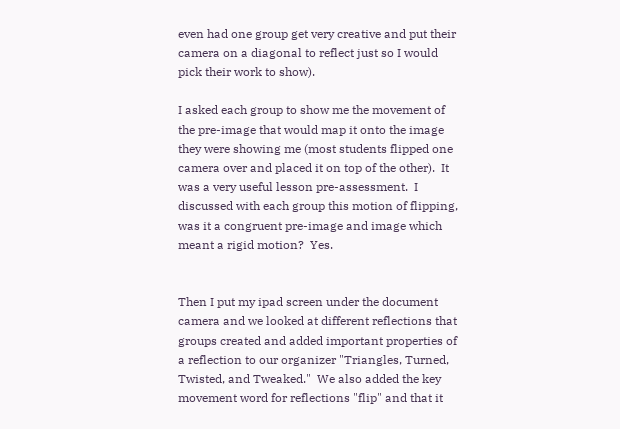even had one group get very creative and put their camera on a diagonal to reflect just so I would pick their work to show).

I asked each group to show me the movement of the pre-image that would map it onto the image they were showing me (most students flipped one camera over and placed it on top of the other).  It was a very useful lesson pre-assessment.  I discussed with each group this motion of flipping, was it a congruent pre-image and image which meant a rigid motion?  Yes.


Then I put my ipad screen under the document camera and we looked at different reflections that groups created and added important properties of a reflection to our organizer "Triangles, Turned, Twisted, and Tweaked."  We also added the key movement word for reflections "flip" and that it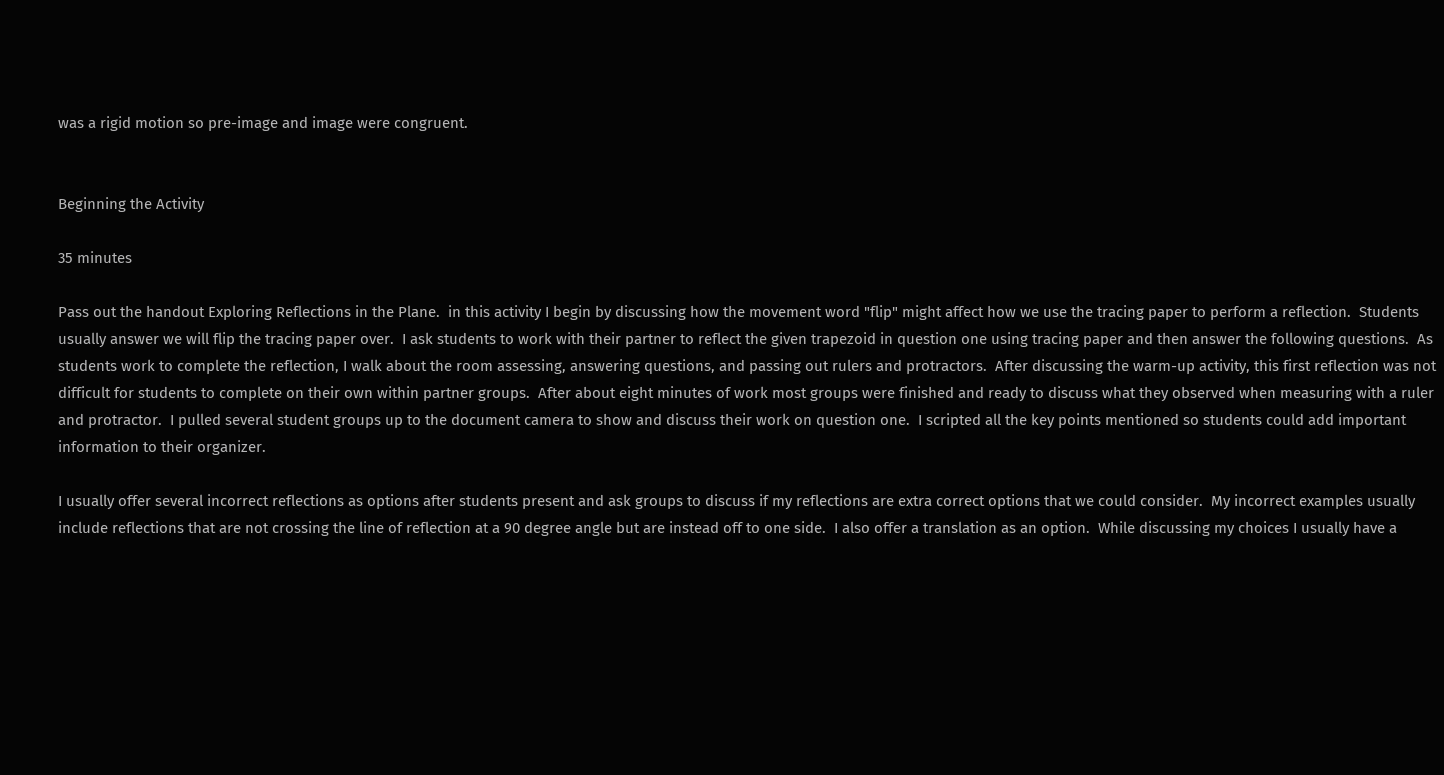was a rigid motion so pre-image and image were congruent.


Beginning the Activity

35 minutes

Pass out the handout Exploring Reflections in the Plane.  in this activity I begin by discussing how the movement word "flip" might affect how we use the tracing paper to perform a reflection.  Students usually answer we will flip the tracing paper over.  I ask students to work with their partner to reflect the given trapezoid in question one using tracing paper and then answer the following questions.  As students work to complete the reflection, I walk about the room assessing, answering questions, and passing out rulers and protractors.  After discussing the warm-up activity, this first reflection was not difficult for students to complete on their own within partner groups.  After about eight minutes of work most groups were finished and ready to discuss what they observed when measuring with a ruler and protractor.  I pulled several student groups up to the document camera to show and discuss their work on question one.  I scripted all the key points mentioned so students could add important information to their organizer.

I usually offer several incorrect reflections as options after students present and ask groups to discuss if my reflections are extra correct options that we could consider.  My incorrect examples usually include reflections that are not crossing the line of reflection at a 90 degree angle but are instead off to one side.  I also offer a translation as an option.  While discussing my choices I usually have a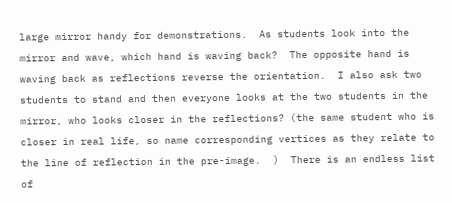large mirror handy for demonstrations.  As students look into the mirror and wave, which hand is waving back?  The opposite hand is waving back as reflections reverse the orientation.  I also ask two students to stand and then everyone looks at the two students in the mirror, who looks closer in the reflections? (the same student who is closer in real life, so name corresponding vertices as they relate to the line of reflection in the pre-image.  )  There is an endless list of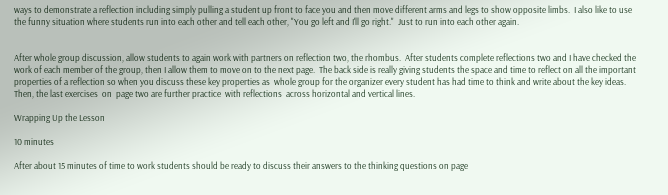ways to demonstrate a reflection including simply pulling a student up front to face you and then move different arms and legs to show opposite limbs.  I also like to use the funny situation where students run into each other and tell each other, "You go left and I'll go right."  Just to run into each other again.


After whole group discussion, allow students to again work with partners on reflection two, the rhombus.  After students complete reflections two and I have checked the work of each member of the group, then I allow them to move on to the next page.  The back side is really giving students the space and time to reflect on all the important properties of a reflection so when you discuss these key properties as  whole group for the organizer every student has had time to think and write about the key ideas.  Then, the last exercises  on  page two are further practice  with reflections  across horizontal and vertical lines.

Wrapping Up the Lesson

10 minutes

After about 15 minutes of time to work students should be ready to discuss their answers to the thinking questions on page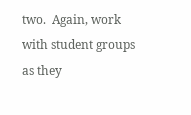two.  Again, work with student groups as they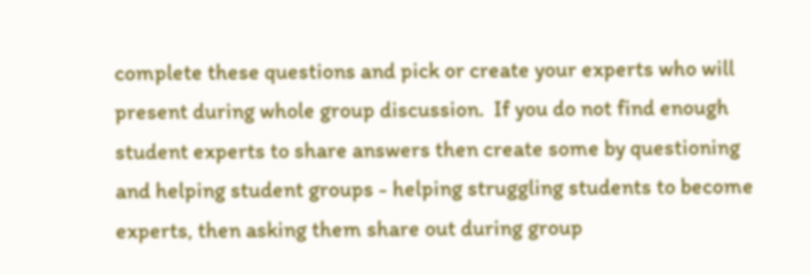complete these questions and pick or create your experts who will present during whole group discussion.  If you do not find enough student experts to share answers then create some by questioning and helping student groups - helping struggling students to become experts, then asking them share out during group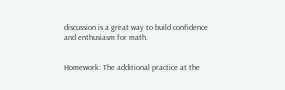discussion is a great way to build confidence and enthusiasm for math.


Homework: The additional practice at the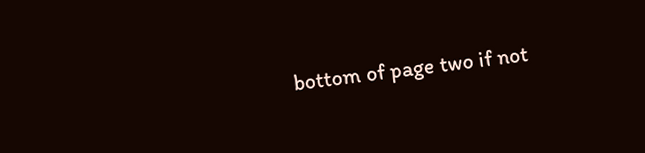bottom of page two if not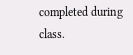completed during class.